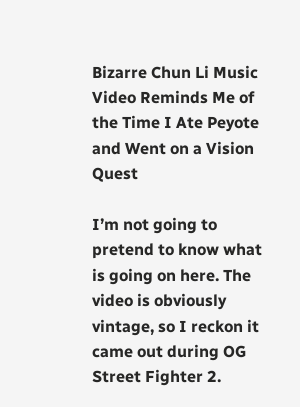Bizarre Chun Li Music Video Reminds Me of the Time I Ate Peyote and Went on a Vision Quest

I’m not going to pretend to know what is going on here. The video is obviously vintage, so I reckon it came out during OG Street Fighter 2.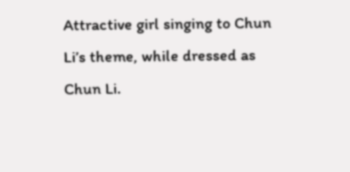Attractive girl singing to Chun Li’s theme, while dressed as Chun Li.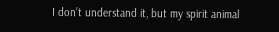I don’t understand it, but my spirit animal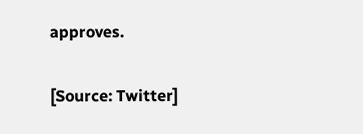approves.

[Source: Twitter]